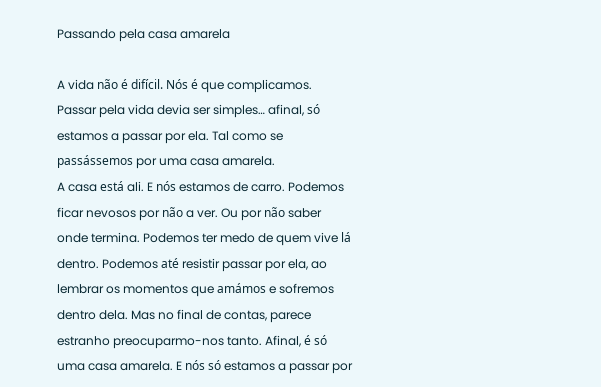Passando pela casa amarela

A vida não é difícil. Nós é que complicamos. Passar pela vida devia ser simples… afinal, só estamos a passar por ela. Tal como se passássemos por uma casa amarela.
A casa está ali. E nós estamos de carro. Podemos ficar nevosos por não a ver. Ou por não saber onde termina. Podemos ter medo de quem vive lá dentro. Podemos até resistir passar por ela, ao lembrar os momentos que amámos e sofremos dentro dela. Mas no final de contas, parece estranho preocuparmo-nos tanto. Afinal, é só uma casa amarela. E nós só estamos a passar por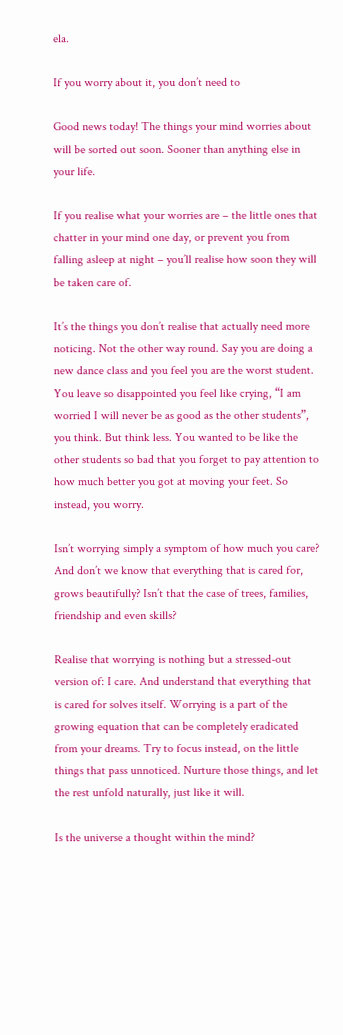ela.

If you worry about it, you don’t need to

Good news today! The things your mind worries about will be sorted out soon. Sooner than anything else in your life.

If you realise what your worries are – the little ones that chatter in your mind one day, or prevent you from falling asleep at night – you’ll realise how soon they will be taken care of.

It’s the things you don’t realise that actually need more noticing. Not the other way round. Say you are doing a new dance class and you feel you are the worst student. You leave so disappointed you feel like crying, “I am worried I will never be as good as the other students”, you think. But think less. You wanted to be like the other students so bad that you forget to pay attention to how much better you got at moving your feet. So instead, you worry.

Isn’t worrying simply a symptom of how much you care? And don’t we know that everything that is cared for, grows beautifully? Isn’t that the case of trees, families, friendship and even skills?

Realise that worrying is nothing but a stressed-out version of: I care. And understand that everything that is cared for solves itself. Worrying is a part of the growing equation that can be completely eradicated from your dreams. Try to focus instead, on the little things that pass unnoticed. Nurture those things, and let the rest unfold naturally, just like it will.

Is the universe a thought within the mind?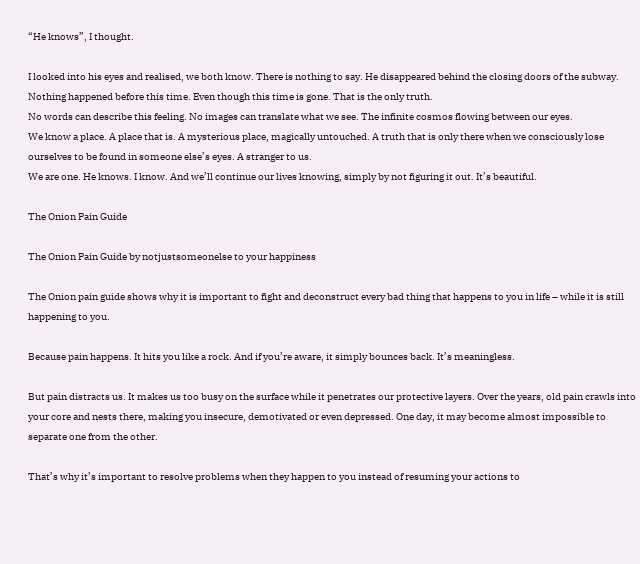“He knows”, I thought.

I looked into his eyes and realised, we both know. There is nothing to say. He disappeared behind the closing doors of the subway.
Nothing happened before this time. Even though this time is gone. That is the only truth.
No words can describe this feeling. No images can translate what we see. The infinite cosmos flowing between our eyes.
We know a place. A place that is. A mysterious place, magically untouched. A truth that is only there when we consciously lose ourselves to be found in someone else’s eyes. A stranger to us.
We are one. He knows. I know. And we’ll continue our lives knowing, simply by not figuring it out. It’s beautiful.

The Onion Pain Guide

The Onion Pain Guide by notjustsomeonelse to your happiness

The Onion pain guide shows why it is important to fight and deconstruct every bad thing that happens to you in life – while it is still happening to you.

Because pain happens. It hits you like a rock. And if you’re aware, it simply bounces back. It’s meaningless.

But pain distracts us. It makes us too busy on the surface while it penetrates our protective layers. Over the years, old pain crawls into your core and nests there, making you insecure, demotivated or even depressed. One day, it may become almost impossible to separate one from the other.

That’s why it’s important to resolve problems when they happen to you instead of resuming your actions to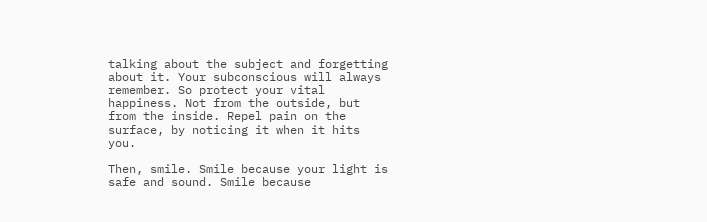talking about the subject and forgetting about it. Your subconscious will always remember. So protect your vital happiness. Not from the outside, but from the inside. Repel pain on the surface, by noticing it when it hits you.

Then, smile. Smile because your light is safe and sound. Smile because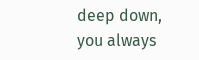deep down, you always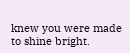knew you were made to shine bright.